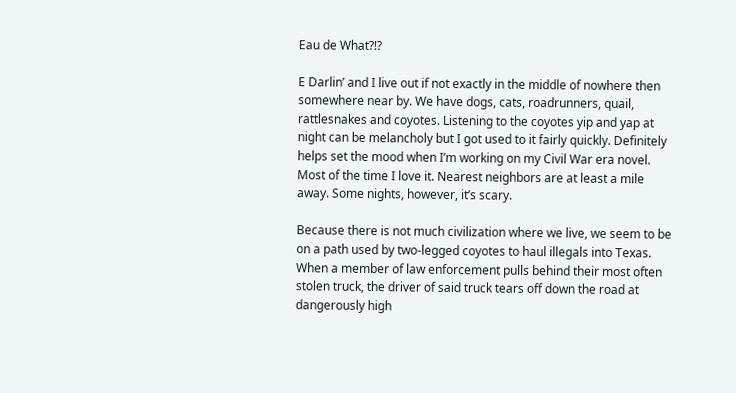Eau de What?!?

E Darlin’ and I live out if not exactly in the middle of nowhere then somewhere near by. We have dogs, cats, roadrunners, quail, rattlesnakes and coyotes. Listening to the coyotes yip and yap at night can be melancholy but I got used to it fairly quickly. Definitely helps set the mood when I’m working on my Civil War era novel. Most of the time I love it. Nearest neighbors are at least a mile away. Some nights, however, it’s scary.

Because there is not much civilization where we live, we seem to be on a path used by two-legged coyotes to haul illegals into Texas. When a member of law enforcement pulls behind their most often stolen truck, the driver of said truck tears off down the road at dangerously high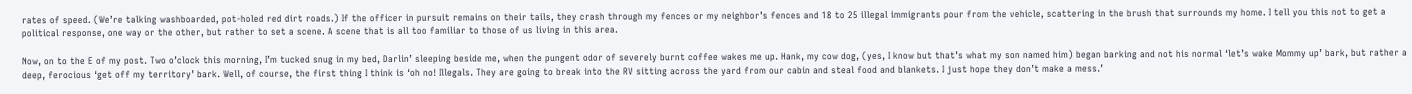rates of speed. (We’re talking washboarded, pot-holed red dirt roads.) If the officer in pursuit remains on their tails, they crash through my fences or my neighbor’s fences and 18 to 25 illegal immigrants pour from the vehicle, scattering in the brush that surrounds my home. I tell you this not to get a political response, one way or the other, but rather to set a scene. A scene that is all too familiar to those of us living in this area.

Now, on to the E of my post. Two o’clock this morning, I’m tucked snug in my bed, Darlin’ sleeping beside me, when the pungent odor of severely burnt coffee wakes me up. Hank, my cow dog, (yes, I know but that’s what my son named him) began barking and not his normal ‘let’s wake Mommy up’ bark, but rather a deep, ferocious ‘get off my territory’ bark. Well, of course, the first thing I think is ‘oh no! Illegals. They are going to break into the RV sitting across the yard from our cabin and steal food and blankets. I just hope they don’t make a mess.’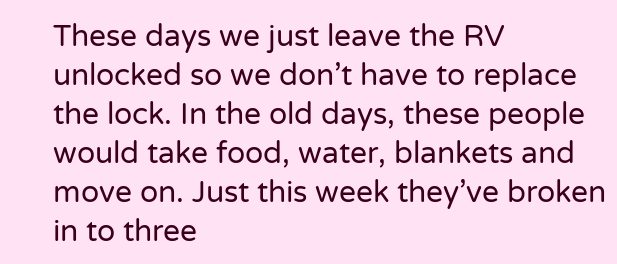These days we just leave the RV unlocked so we don’t have to replace the lock. In the old days, these people would take food, water, blankets and move on. Just this week they’ve broken in to three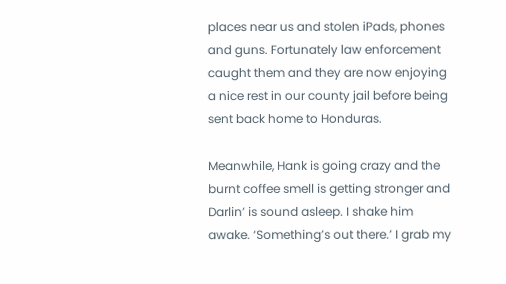places near us and stolen iPads, phones and guns. Fortunately law enforcement caught them and they are now enjoying a nice rest in our county jail before being sent back home to Honduras.

Meanwhile, Hank is going crazy and the burnt coffee smell is getting stronger and Darlin’ is sound asleep. I shake him awake. ‘Something’s out there.’ I grab my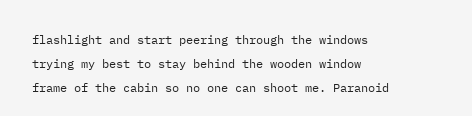flashlight and start peering through the windows trying my best to stay behind the wooden window frame of the cabin so no one can shoot me. Paranoid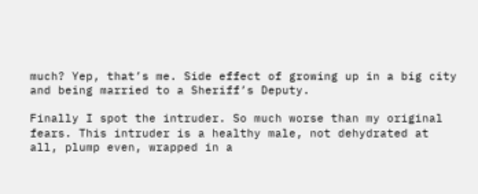much? Yep, that’s me. Side effect of growing up in a big city and being married to a Sheriff’s Deputy.

Finally I spot the intruder. So much worse than my original fears. This intruder is a healthy male, not dehydrated at all, plump even, wrapped in a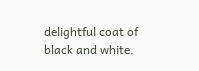delightful coat of black and white.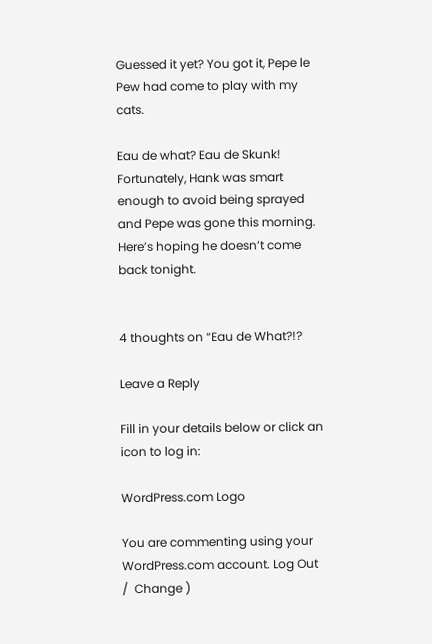Guessed it yet? You got it, Pepe le Pew had come to play with my cats.

Eau de what? Eau de Skunk! Fortunately, Hank was smart enough to avoid being sprayed and Pepe was gone this morning. Here’s hoping he doesn’t come back tonight.


4 thoughts on “Eau de What?!?

Leave a Reply

Fill in your details below or click an icon to log in:

WordPress.com Logo

You are commenting using your WordPress.com account. Log Out /  Change )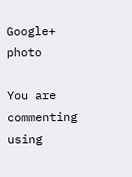Google+ photo

You are commenting using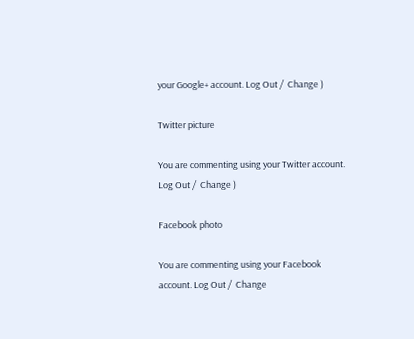your Google+ account. Log Out /  Change )

Twitter picture

You are commenting using your Twitter account. Log Out /  Change )

Facebook photo

You are commenting using your Facebook account. Log Out /  Change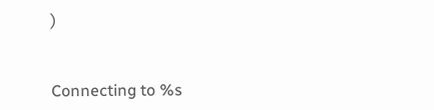)


Connecting to %s